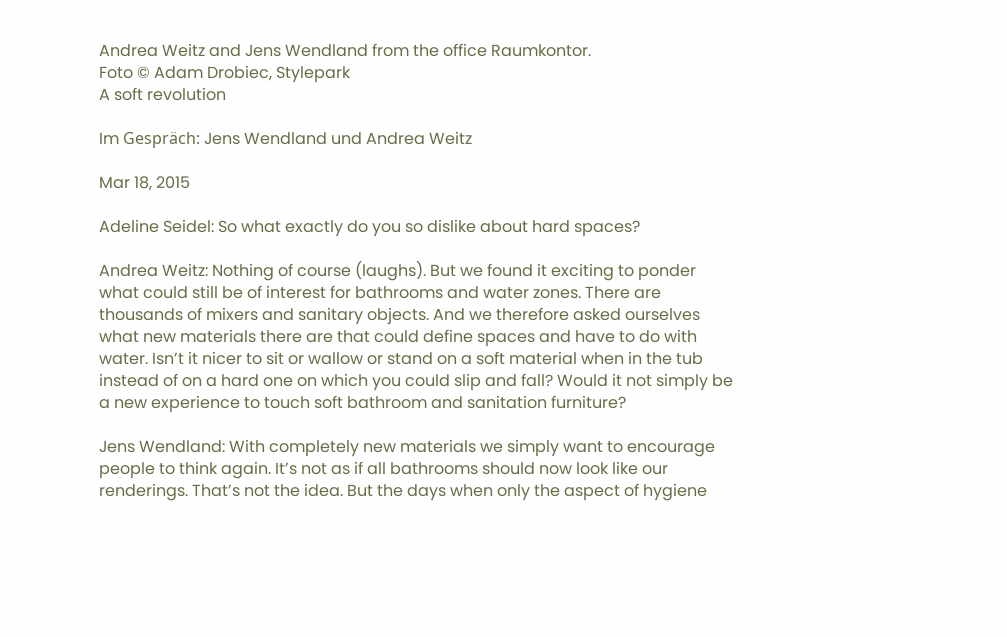Andrea Weitz and Jens Wendland from the office Raumkontor.
Foto © Adam Drobiec, Stylepark
A soft revolution

Im Gespräch: Jens Wendland und Andrea Weitz

Mar 18, 2015

Adeline Seidel: So what exactly do you so dislike about hard spaces?

Andrea Weitz: Nothing of course (laughs). But we found it exciting to ponder what could still be of interest for bathrooms and water zones. There are thousands of mixers and sanitary objects. And we therefore asked ourselves what new materials there are that could define spaces and have to do with water. Isn’t it nicer to sit or wallow or stand on a soft material when in the tub instead of on a hard one on which you could slip and fall? Would it not simply be a new experience to touch soft bathroom and sanitation furniture?

Jens Wendland: With completely new materials we simply want to encourage people to think again. It’s not as if all bathrooms should now look like our renderings. That’s not the idea. But the days when only the aspect of hygiene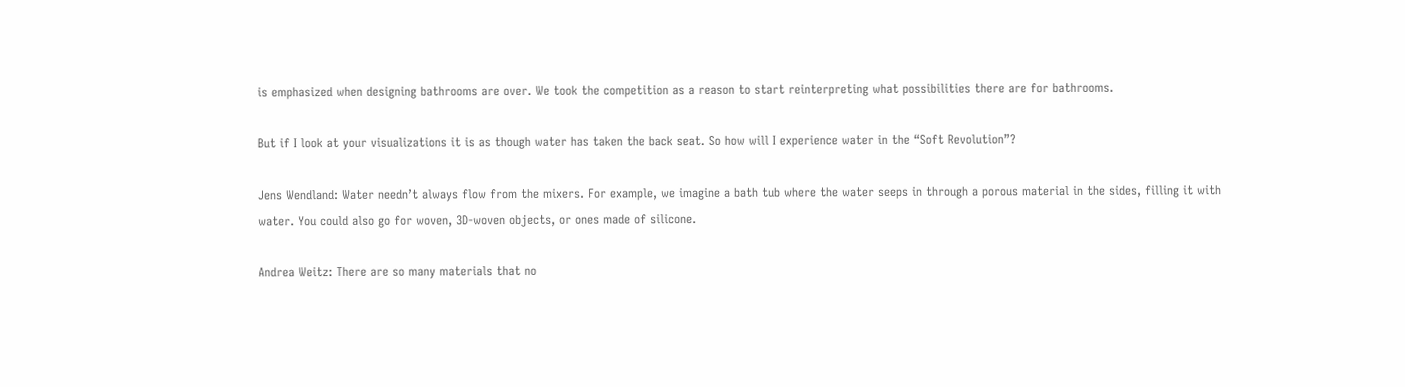is emphasized when designing bathrooms are over. We took the competition as a reason to start reinterpreting what possibilities there are for bathrooms.

But if I look at your visualizations it is as though water has taken the back seat. So how will I experience water in the “Soft Revolution”?

Jens Wendland: Water needn’t always flow from the mixers. For example, we imagine a bath tub where the water seeps in through a porous material in the sides, filling it with water. You could also go for woven, 3D-woven objects, or ones made of silicone.

Andrea Weitz: There are so many materials that no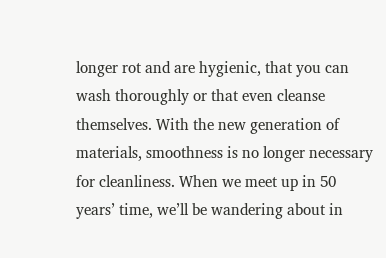longer rot and are hygienic, that you can wash thoroughly or that even cleanse themselves. With the new generation of materials, smoothness is no longer necessary for cleanliness. When we meet up in 50 years’ time, we’ll be wandering about in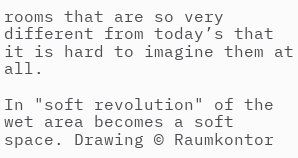rooms that are so very different from today’s that it is hard to imagine them at all.

In "soft revolution" of the wet area becomes a soft space. Drawing © Raumkontor